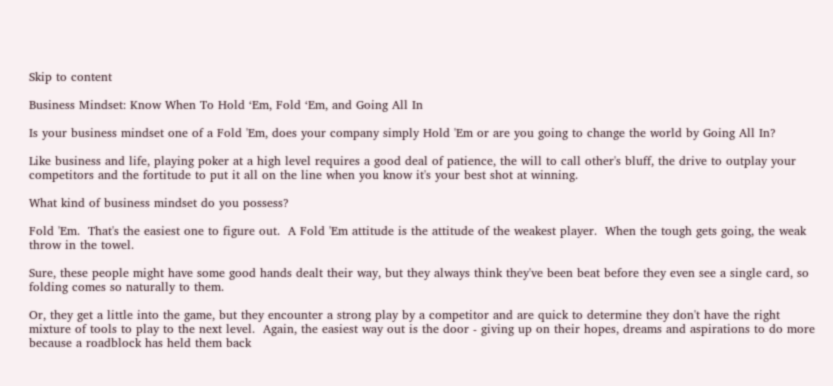Skip to content

Business Mindset: Know When To Hold ‘Em, Fold ‘Em, and Going All In

Is your business mindset one of a Fold 'Em, does your company simply Hold 'Em or are you going to change the world by Going All In?

Like business and life, playing poker at a high level requires a good deal of patience, the will to call other's bluff, the drive to outplay your competitors and the fortitude to put it all on the line when you know it's your best shot at winning.

What kind of business mindset do you possess?

Fold 'Em.  That's the easiest one to figure out.  A Fold 'Em attitude is the attitude of the weakest player.  When the tough gets going, the weak throw in the towel.

Sure, these people might have some good hands dealt their way, but they always think they've been beat before they even see a single card, so folding comes so naturally to them.

Or, they get a little into the game, but they encounter a strong play by a competitor and are quick to determine they don't have the right mixture of tools to play to the next level.  Again, the easiest way out is the door - giving up on their hopes, dreams and aspirations to do more because a roadblock has held them back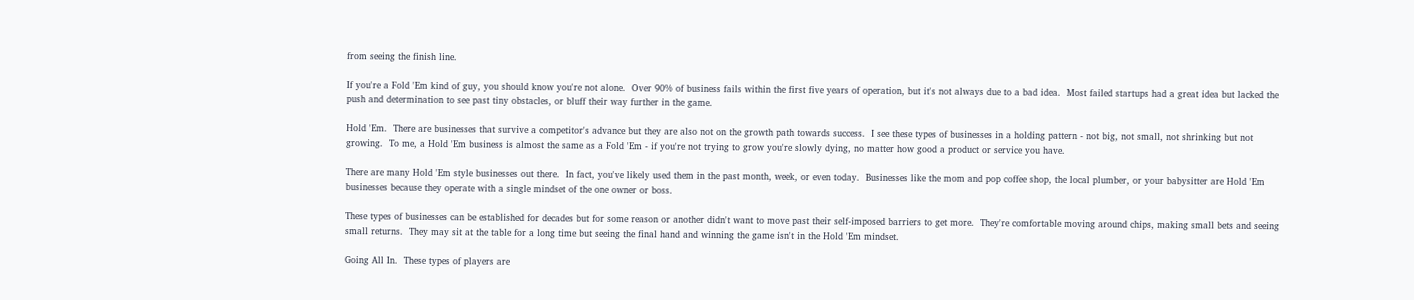from seeing the finish line.

If you're a Fold 'Em kind of guy, you should know you're not alone.  Over 90% of business fails within the first five years of operation, but it's not always due to a bad idea.  Most failed startups had a great idea but lacked the push and determination to see past tiny obstacles, or bluff their way further in the game.

Hold 'Em.  There are businesses that survive a competitor's advance but they are also not on the growth path towards success.  I see these types of businesses in a holding pattern - not big, not small, not shrinking but not growing.  To me, a Hold 'Em business is almost the same as a Fold 'Em - if you're not trying to grow you're slowly dying, no matter how good a product or service you have.

There are many Hold 'Em style businesses out there.  In fact, you've likely used them in the past month, week, or even today.  Businesses like the mom and pop coffee shop, the local plumber, or your babysitter are Hold 'Em businesses because they operate with a single mindset of the one owner or boss.

These types of businesses can be established for decades but for some reason or another didn't want to move past their self-imposed barriers to get more.  They're comfortable moving around chips, making small bets and seeing small returns.  They may sit at the table for a long time but seeing the final hand and winning the game isn't in the Hold 'Em mindset.

Going All In.  These types of players are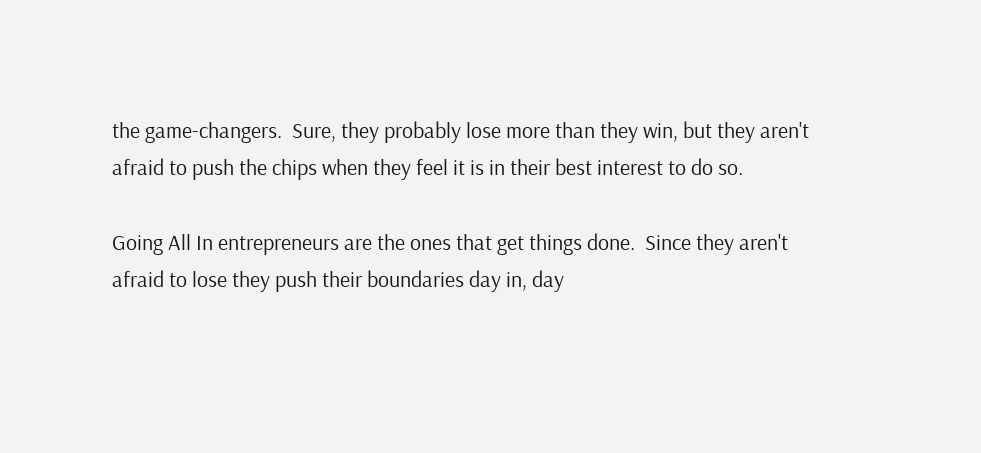the game-changers.  Sure, they probably lose more than they win, but they aren't afraid to push the chips when they feel it is in their best interest to do so.

Going All In entrepreneurs are the ones that get things done.  Since they aren't afraid to lose they push their boundaries day in, day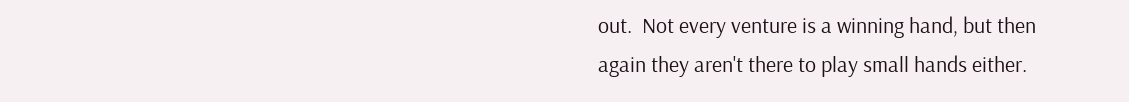out.  Not every venture is a winning hand, but then again they aren't there to play small hands either.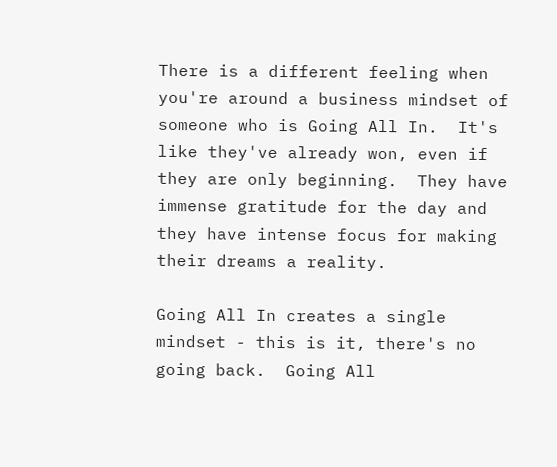There is a different feeling when you're around a business mindset of someone who is Going All In.  It's like they've already won, even if they are only beginning.  They have immense gratitude for the day and they have intense focus for making their dreams a reality.

Going All In creates a single mindset - this is it, there's no going back.  Going All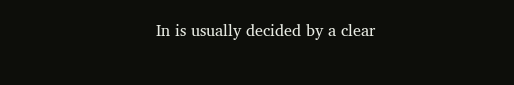In is usually decided by a clear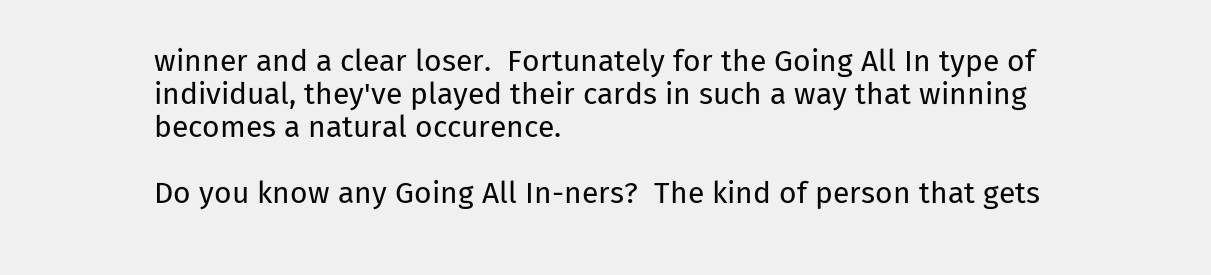winner and a clear loser.  Fortunately for the Going All In type of individual, they've played their cards in such a way that winning becomes a natural occurence.

Do you know any Going All In-ners?  The kind of person that gets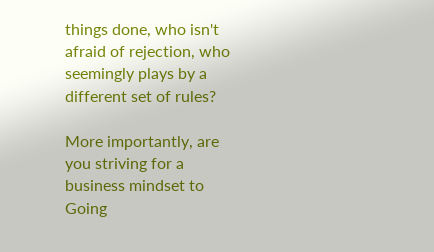things done, who isn't afraid of rejection, who seemingly plays by a different set of rules?

More importantly, are you striving for a business mindset to Going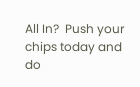All In?  Push your chips today and do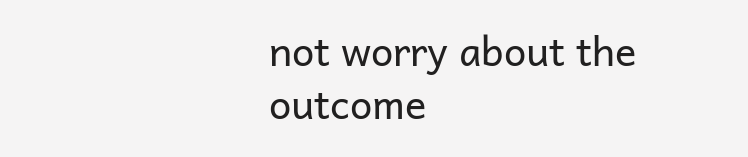not worry about the outcome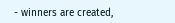- winners are created,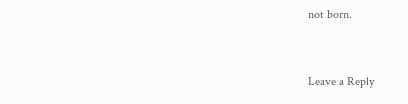not born.


Leave a Reply